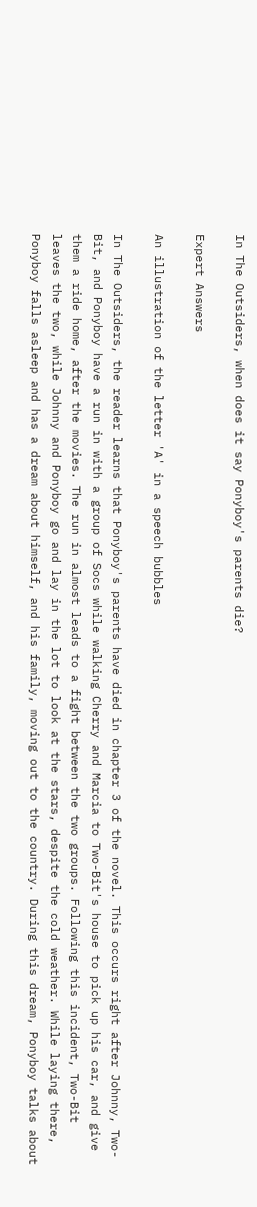In The Outsiders, when does it say Ponyboy's parents die?

Expert Answers

An illustration of the letter 'A' in a speech bubbles

In The Outsiders, the reader learns that Ponyboy's parents have died in chapter 3 of the novel. This occurs right after Johnny, Two-Bit, and Ponyboy have a run in with a group of Socs while walking Cherry and Marcia to Two-Bit's house to pick up his car, and give them a ride home, after the movies. The run in almost leads to a fight between the two groups. Following this incident, Two-Bit leaves the two, while Johnny and Ponyboy go and lay in the lot to look at the stars, despite the cold weather. While laying there, Ponyboy falls asleep and has a dream about himself, and his family, moving out to the country. During this dream, Ponyboy talks about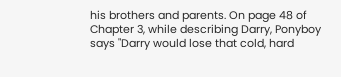his brothers and parents. On page 48 of Chapter 3, while describing Darry, Ponyboy says "Darry would lose that cold, hard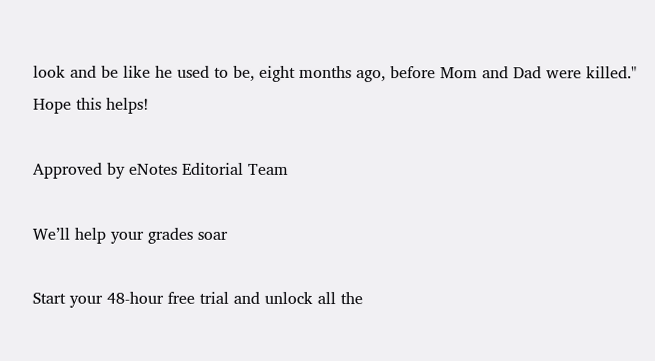look and be like he used to be, eight months ago, before Mom and Dad were killed." Hope this helps!

Approved by eNotes Editorial Team

We’ll help your grades soar

Start your 48-hour free trial and unlock all the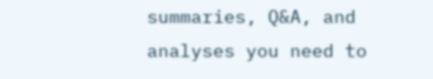summaries, Q&A, and analyses you need to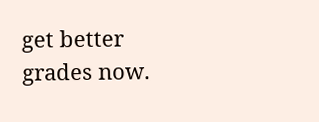get better grades now.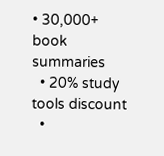• 30,000+ book summaries
  • 20% study tools discount
  •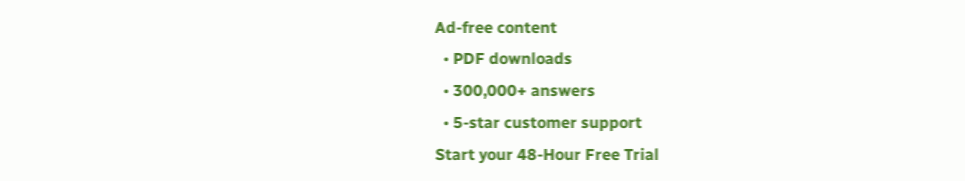Ad-free content
  • PDF downloads
  • 300,000+ answers
  • 5-star customer support
Start your 48-Hour Free Trial